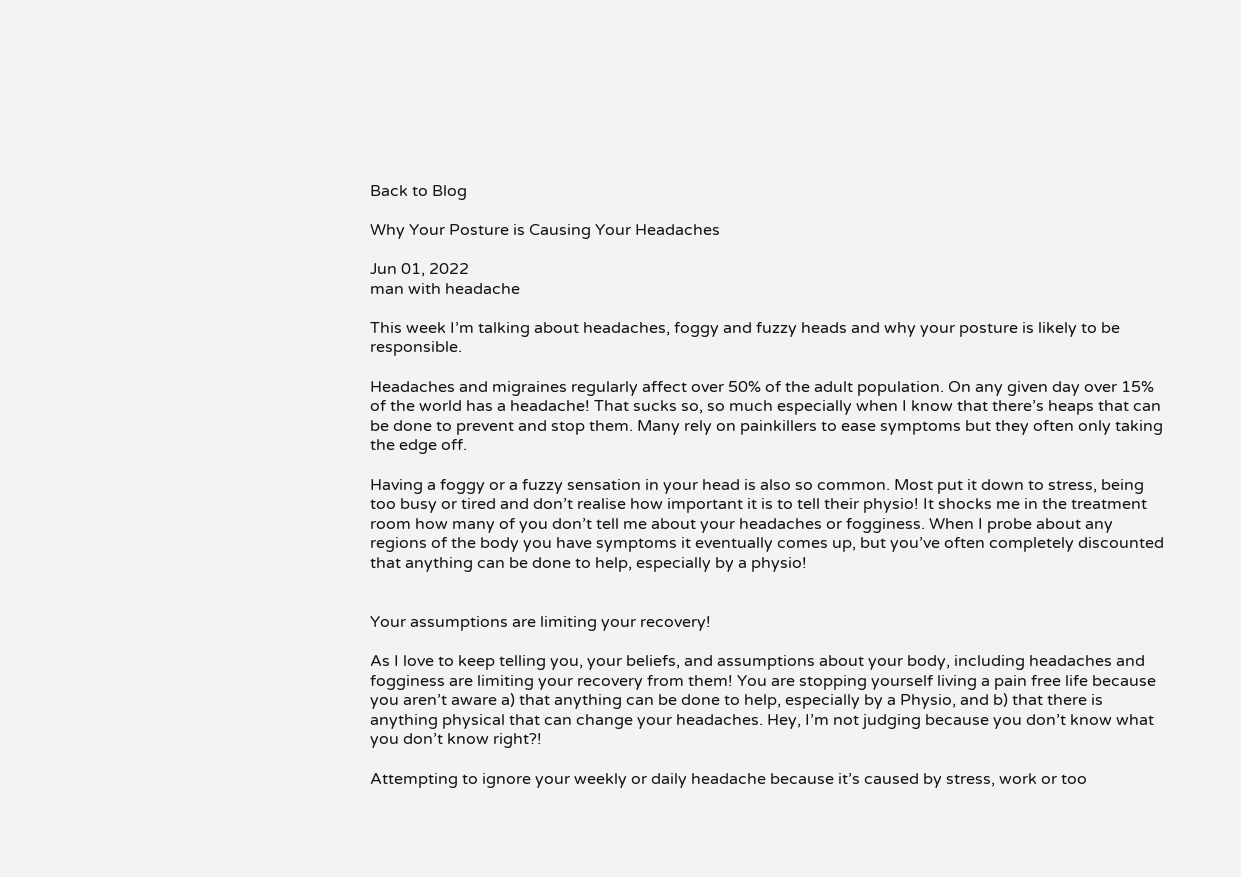Back to Blog

Why Your Posture is Causing Your Headaches

Jun 01, 2022
man with headache

This week I’m talking about headaches, foggy and fuzzy heads and why your posture is likely to be responsible.

Headaches and migraines regularly affect over 50% of the adult population. On any given day over 15% of the world has a headache! That sucks so, so much especially when I know that there’s heaps that can be done to prevent and stop them. Many rely on painkillers to ease symptoms but they often only taking the edge off.

Having a foggy or a fuzzy sensation in your head is also so common. Most put it down to stress, being too busy or tired and don’t realise how important it is to tell their physio! It shocks me in the treatment room how many of you don’t tell me about your headaches or fogginess. When I probe about any regions of the body you have symptoms it eventually comes up, but you’ve often completely discounted that anything can be done to help, especially by a physio!


Your assumptions are limiting your recovery!

As I love to keep telling you, your beliefs, and assumptions about your body, including headaches and fogginess are limiting your recovery from them! You are stopping yourself living a pain free life because you aren’t aware a) that anything can be done to help, especially by a Physio, and b) that there is anything physical that can change your headaches. Hey, I’m not judging because you don’t know what you don’t know right?!

Attempting to ignore your weekly or daily headache because it’s caused by stress, work or too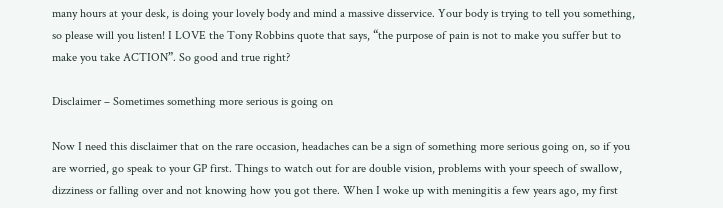many hours at your desk, is doing your lovely body and mind a massive disservice. Your body is trying to tell you something, so please will you listen! I LOVE the Tony Robbins quote that says, “the purpose of pain is not to make you suffer but to make you take ACTION”. So good and true right?

Disclaimer – Sometimes something more serious is going on

Now I need this disclaimer that on the rare occasion, headaches can be a sign of something more serious going on, so if you are worried, go speak to your GP first. Things to watch out for are double vision, problems with your speech of swallow, dizziness or falling over and not knowing how you got there. When I woke up with meningitis a few years ago, my first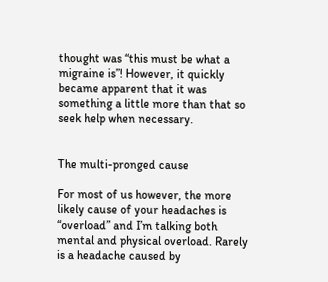thought was “this must be what a migraine is”! However, it quickly became apparent that it was something a little more than that so seek help when necessary.


The multi-pronged cause

For most of us however, the more likely cause of your headaches is “overload” and I’m talking both mental and physical overload. Rarely is a headache caused by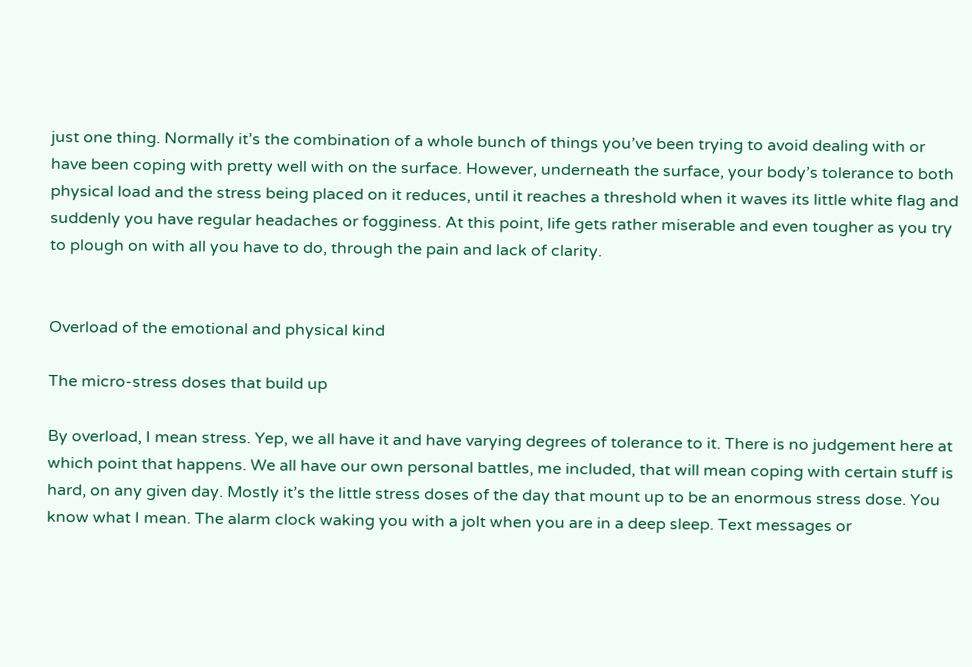just one thing. Normally it’s the combination of a whole bunch of things you’ve been trying to avoid dealing with or have been coping with pretty well with on the surface. However, underneath the surface, your body’s tolerance to both physical load and the stress being placed on it reduces, until it reaches a threshold when it waves its little white flag and suddenly you have regular headaches or fogginess. At this point, life gets rather miserable and even tougher as you try to plough on with all you have to do, through the pain and lack of clarity.


Overload of the emotional and physical kind

The micro-stress doses that build up

By overload, I mean stress. Yep, we all have it and have varying degrees of tolerance to it. There is no judgement here at which point that happens. We all have our own personal battles, me included, that will mean coping with certain stuff is hard, on any given day. Mostly it’s the little stress doses of the day that mount up to be an enormous stress dose. You know what I mean. The alarm clock waking you with a jolt when you are in a deep sleep. Text messages or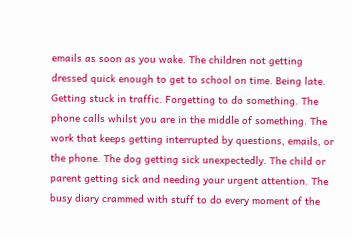emails as soon as you wake. The children not getting dressed quick enough to get to school on time. Being late. Getting stuck in traffic. Forgetting to do something. The phone calls whilst you are in the middle of something. The work that keeps getting interrupted by questions, emails, or the phone. The dog getting sick unexpectedly. The child or parent getting sick and needing your urgent attention. The busy diary crammed with stuff to do every moment of the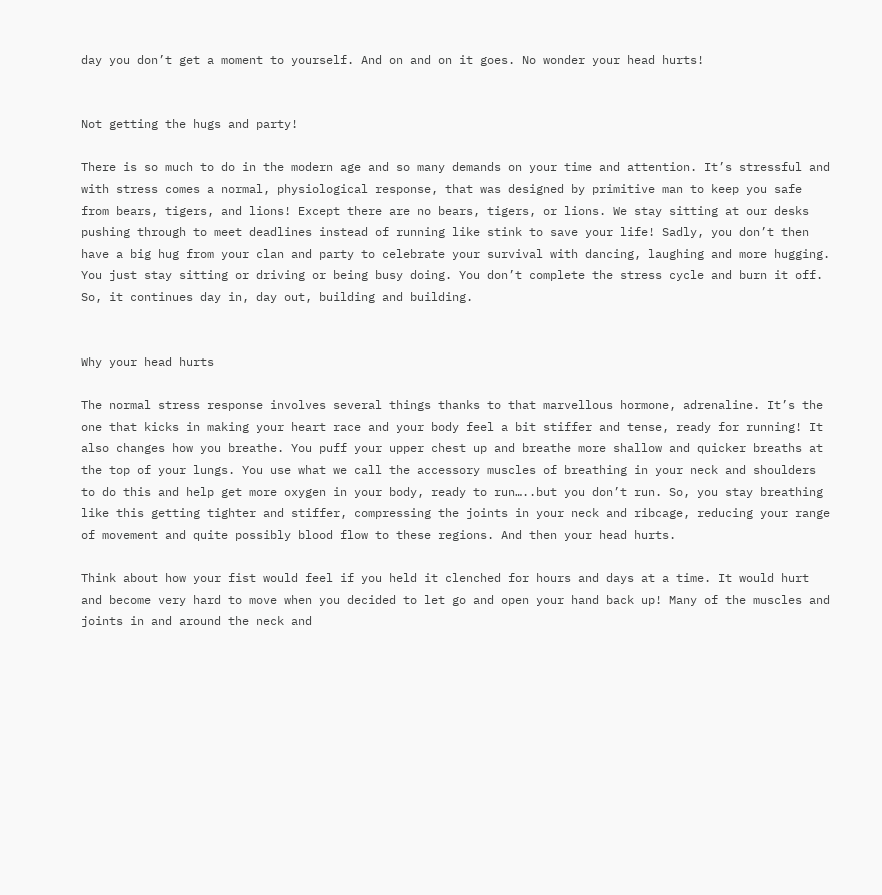day you don’t get a moment to yourself. And on and on it goes. No wonder your head hurts!


Not getting the hugs and party!

There is so much to do in the modern age and so many demands on your time and attention. It’s stressful and with stress comes a normal, physiological response, that was designed by primitive man to keep you safe from bears, tigers, and lions! Except there are no bears, tigers, or lions. We stay sitting at our desks pushing through to meet deadlines instead of running like stink to save your life! Sadly, you don’t then have a big hug from your clan and party to celebrate your survival with dancing, laughing and more hugging. You just stay sitting or driving or being busy doing. You don’t complete the stress cycle and burn it off. So, it continues day in, day out, building and building.


Why your head hurts

The normal stress response involves several things thanks to that marvellous hormone, adrenaline. It’s the one that kicks in making your heart race and your body feel a bit stiffer and tense, ready for running! It also changes how you breathe. You puff your upper chest up and breathe more shallow and quicker breaths at the top of your lungs. You use what we call the accessory muscles of breathing in your neck and shoulders to do this and help get more oxygen in your body, ready to run…..but you don’t run. So, you stay breathing like this getting tighter and stiffer, compressing the joints in your neck and ribcage, reducing your range of movement and quite possibly blood flow to these regions. And then your head hurts.

Think about how your fist would feel if you held it clenched for hours and days at a time. It would hurt and become very hard to move when you decided to let go and open your hand back up! Many of the muscles and joints in and around the neck and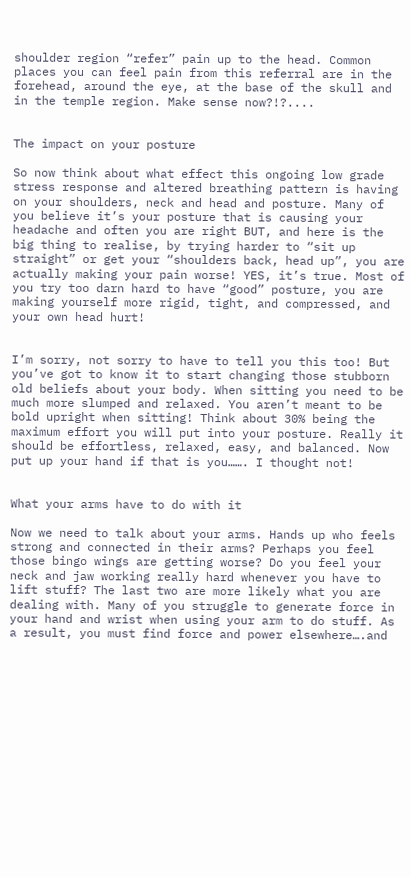shoulder region “refer” pain up to the head. Common places you can feel pain from this referral are in the forehead, around the eye, at the base of the skull and in the temple region. Make sense now?!?....


The impact on your posture

So now think about what effect this ongoing low grade stress response and altered breathing pattern is having on your shoulders, neck and head and posture. Many of you believe it’s your posture that is causing your headache and often you are right BUT, and here is the big thing to realise, by trying harder to “sit up straight” or get your “shoulders back, head up”, you are actually making your pain worse! YES, it’s true. Most of you try too darn hard to have “good” posture, you are making yourself more rigid, tight, and compressed, and your own head hurt!


I’m sorry, not sorry to have to tell you this too! But you’ve got to know it to start changing those stubborn old beliefs about your body. When sitting you need to be much more slumped and relaxed. You aren’t meant to be bold upright when sitting! Think about 30% being the maximum effort you will put into your posture. Really it should be effortless, relaxed, easy, and balanced. Now put up your hand if that is you……. I thought not!


What your arms have to do with it

Now we need to talk about your arms. Hands up who feels strong and connected in their arms? Perhaps you feel those bingo wings are getting worse? Do you feel your neck and jaw working really hard whenever you have to lift stuff? The last two are more likely what you are dealing with. Many of you struggle to generate force in your hand and wrist when using your arm to do stuff. As a result, you must find force and power elsewhere….and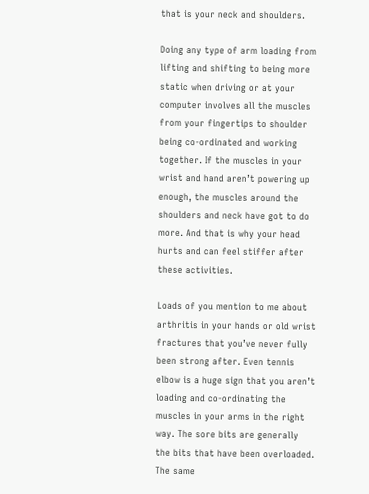that is your neck and shoulders.

Doing any type of arm loading from lifting and shifting to being more static when driving or at your computer involves all the muscles from your fingertips to shoulder being co-ordinated and working together. If the muscles in your wrist and hand aren’t powering up enough, the muscles around the shoulders and neck have got to do more. And that is why your head hurts and can feel stiffer after these activities.

Loads of you mention to me about arthritis in your hands or old wrist fractures that you’ve never fully been strong after. Even tennis elbow is a huge sign that you aren’t loading and co-ordinating the muscles in your arms in the right way. The sore bits are generally the bits that have been overloaded. The same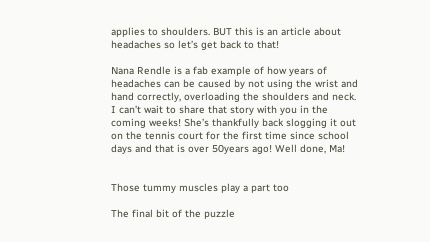applies to shoulders. BUT this is an article about headaches so let’s get back to that!

Nana Rendle is a fab example of how years of headaches can be caused by not using the wrist and hand correctly, overloading the shoulders and neck. I can’t wait to share that story with you in the coming weeks! She’s thankfully back slogging it out on the tennis court for the first time since school days and that is over 50years ago! Well done, Ma!


Those tummy muscles play a part too

The final bit of the puzzle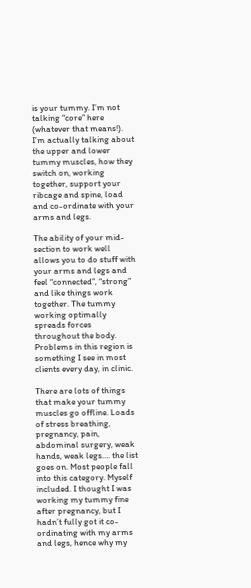is your tummy. I’m not talking “core” here (whatever that means!). I’m actually talking about the upper and lower tummy muscles, how they switch on, working together, support your ribcage and spine, load and co-ordinate with your arms and legs.

The ability of your mid-section to work well allows you to do stuff with your arms and legs and feel “connected”, “strong” and like things work together. The tummy working optimally spreads forces throughout the body. Problems in this region is something I see in most clients every day, in clinic.

There are lots of things that make your tummy muscles go offline. Loads of stress breathing, pregnancy, pain, abdominal surgery, weak hands, weak legs…. the list goes on. Most people fall into this category. Myself included. I thought I was working my tummy fine after pregnancy, but I hadn’t fully got it co-ordinating with my arms and legs, hence why my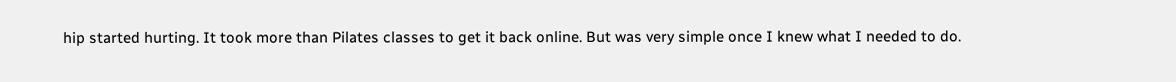hip started hurting. It took more than Pilates classes to get it back online. But was very simple once I knew what I needed to do.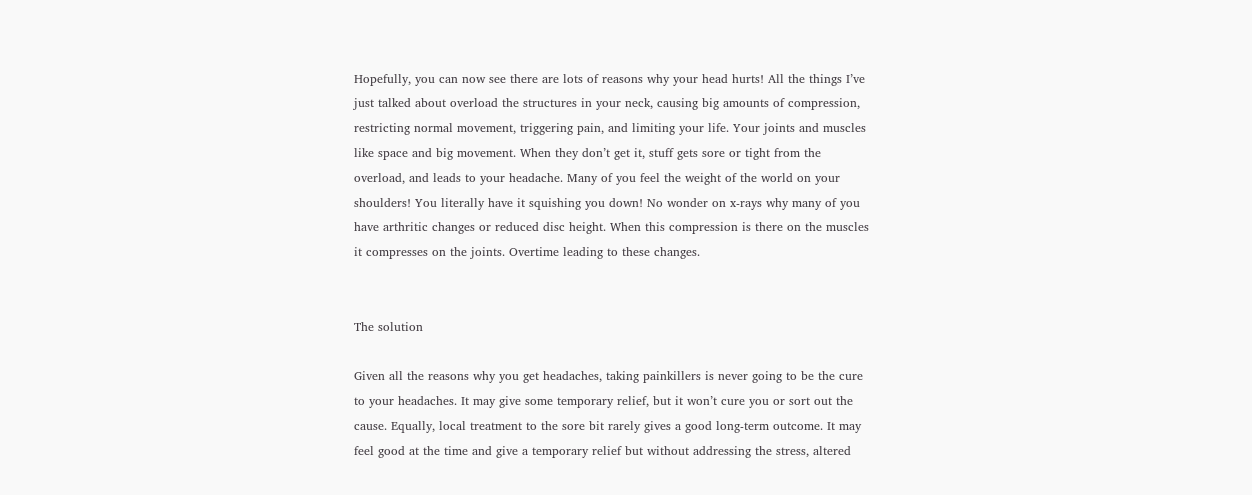Hopefully, you can now see there are lots of reasons why your head hurts! All the things I’ve just talked about overload the structures in your neck, causing big amounts of compression, restricting normal movement, triggering pain, and limiting your life. Your joints and muscles like space and big movement. When they don’t get it, stuff gets sore or tight from the overload, and leads to your headache. Many of you feel the weight of the world on your shoulders! You literally have it squishing you down! No wonder on x-rays why many of you have arthritic changes or reduced disc height. When this compression is there on the muscles it compresses on the joints. Overtime leading to these changes.


The solution

Given all the reasons why you get headaches, taking painkillers is never going to be the cure to your headaches. It may give some temporary relief, but it won’t cure you or sort out the cause. Equally, local treatment to the sore bit rarely gives a good long-term outcome. It may feel good at the time and give a temporary relief but without addressing the stress, altered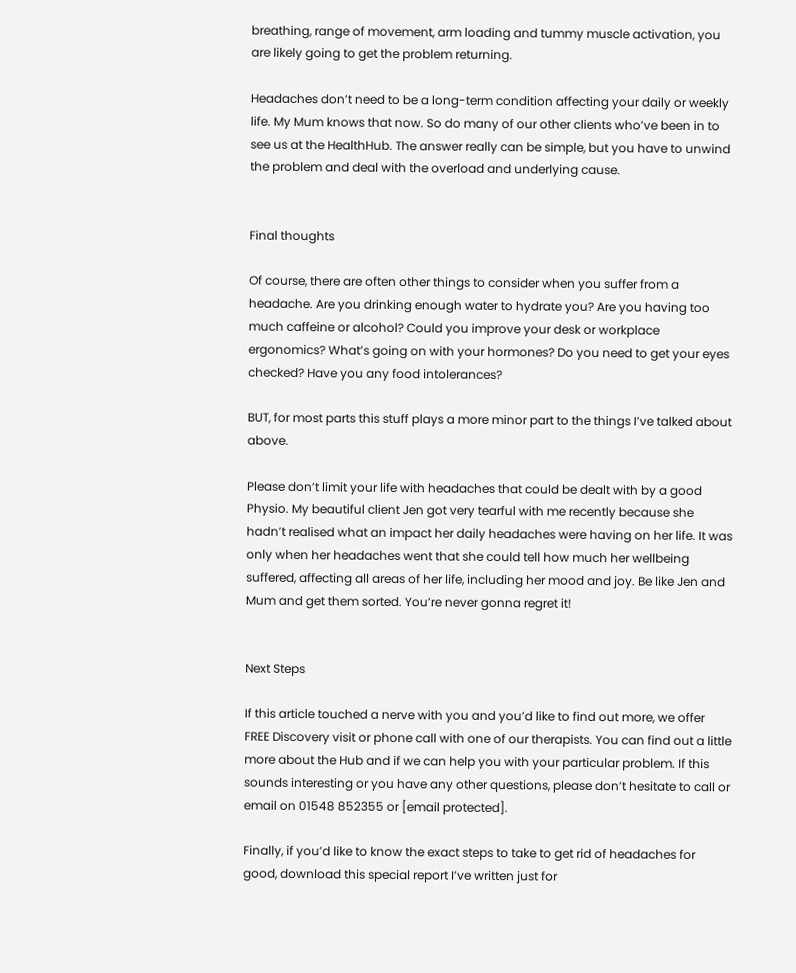breathing, range of movement, arm loading and tummy muscle activation, you are likely going to get the problem returning.

Headaches don’t need to be a long-term condition affecting your daily or weekly life. My Mum knows that now. So do many of our other clients who’ve been in to see us at the HealthHub. The answer really can be simple, but you have to unwind the problem and deal with the overload and underlying cause.


Final thoughts

Of course, there are often other things to consider when you suffer from a headache. Are you drinking enough water to hydrate you? Are you having too much caffeine or alcohol? Could you improve your desk or workplace ergonomics? What’s going on with your hormones? Do you need to get your eyes checked? Have you any food intolerances?

BUT, for most parts this stuff plays a more minor part to the things I’ve talked about above.

Please don’t limit your life with headaches that could be dealt with by a good Physio. My beautiful client Jen got very tearful with me recently because she hadn’t realised what an impact her daily headaches were having on her life. It was only when her headaches went that she could tell how much her wellbeing suffered, affecting all areas of her life, including her mood and joy. Be like Jen and Mum and get them sorted. You’re never gonna regret it!


Next Steps

If this article touched a nerve with you and you’d like to find out more, we offer FREE Discovery visit or phone call with one of our therapists. You can find out a little more about the Hub and if we can help you with your particular problem. If this sounds interesting or you have any other questions, please don’t hesitate to call or email on 01548 852355 or [email protected].

Finally, if you’d like to know the exact steps to take to get rid of headaches for good, download this special report I’ve written just for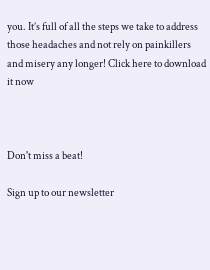you. It’s full of all the steps we take to address those headaches and not rely on painkillers and misery any longer! Click here to download it now



Don't miss a beat!

Sign up to our newsletter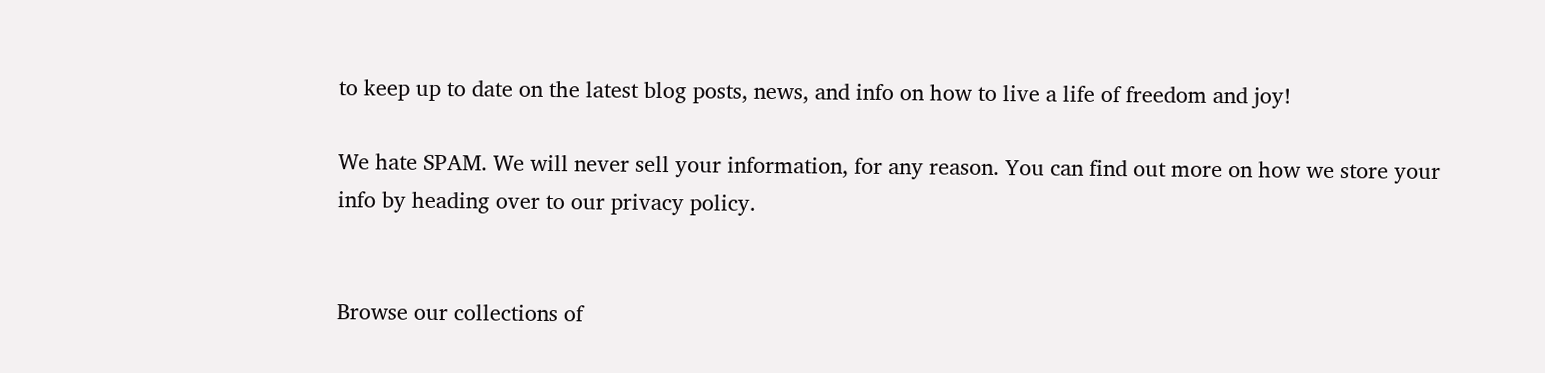to keep up to date on the latest blog posts, news, and info on how to live a life of freedom and joy!

We hate SPAM. We will never sell your information, for any reason. You can find out more on how we store your info by heading over to our privacy policy.


Browse our collections of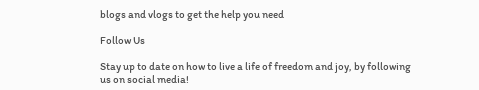blogs and vlogs to get the help you need

Follow Us

Stay up to date on how to live a life of freedom and joy, by following us on social media!